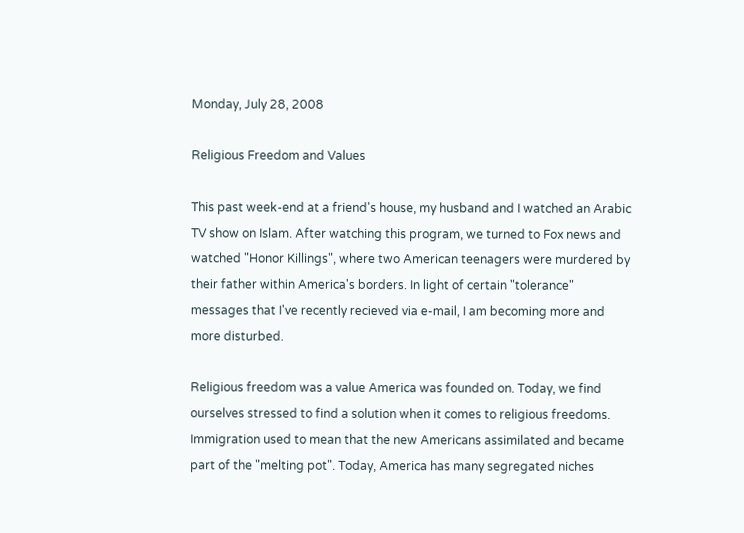Monday, July 28, 2008

Religious Freedom and Values

This past week-end at a friend's house, my husband and I watched an Arabic TV show on Islam. After watching this program, we turned to Fox news and watched "Honor Killings", where two American teenagers were murdered by their father within America's borders. In light of certain "tolerance" messages that I've recently recieved via e-mail, I am becoming more and more disturbed.

Religious freedom was a value America was founded on. Today, we find ourselves stressed to find a solution when it comes to religious freedoms. Immigration used to mean that the new Americans assimilated and became part of the "melting pot". Today, America has many segregated niches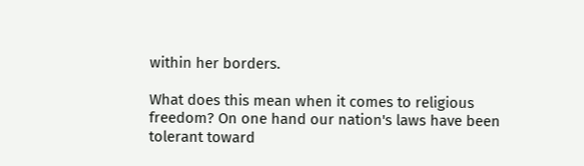within her borders.

What does this mean when it comes to religious freedom? On one hand our nation's laws have been tolerant toward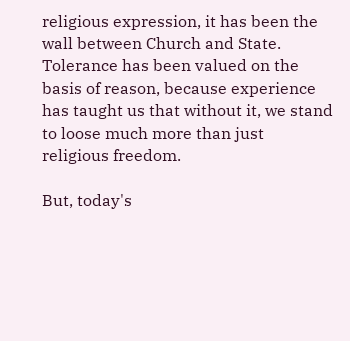religious expression, it has been the wall between Church and State. Tolerance has been valued on the basis of reason, because experience has taught us that without it, we stand to loose much more than just religious freedom.

But, today's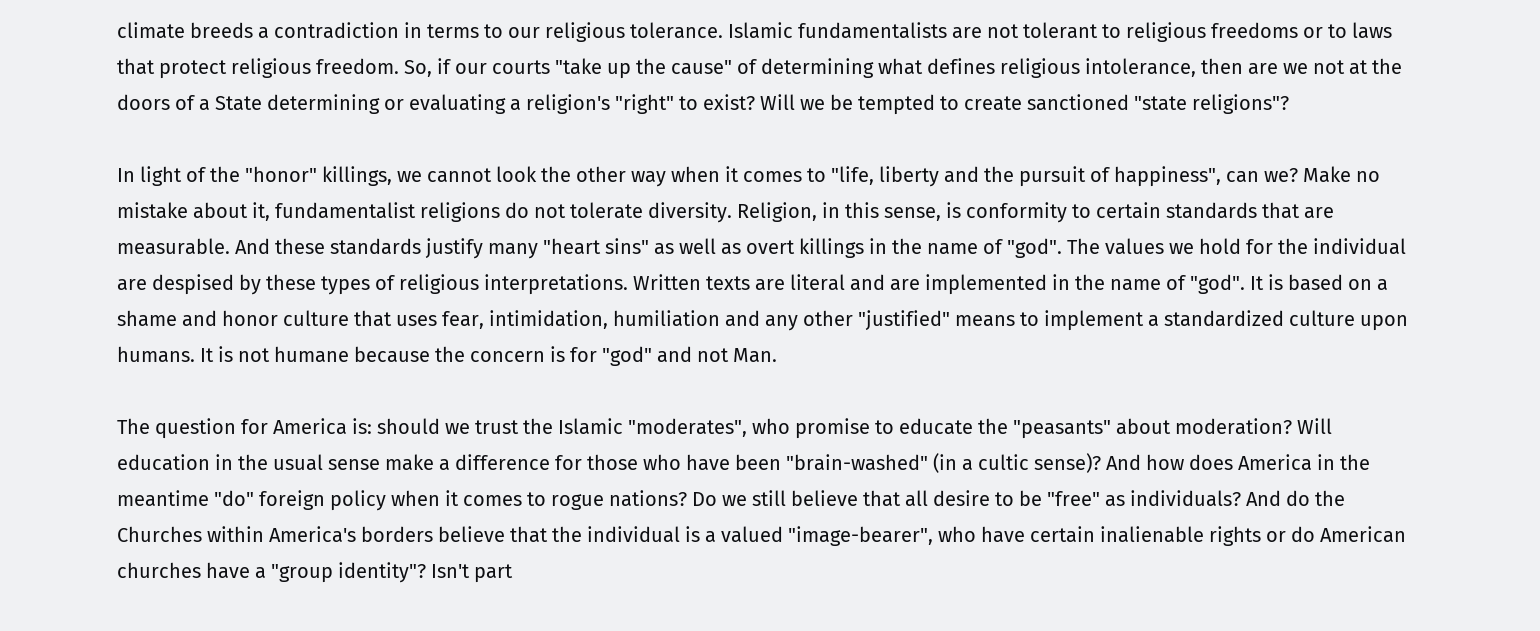climate breeds a contradiction in terms to our religious tolerance. Islamic fundamentalists are not tolerant to religious freedoms or to laws that protect religious freedom. So, if our courts "take up the cause" of determining what defines religious intolerance, then are we not at the doors of a State determining or evaluating a religion's "right" to exist? Will we be tempted to create sanctioned "state religions"?

In light of the "honor" killings, we cannot look the other way when it comes to "life, liberty and the pursuit of happiness", can we? Make no mistake about it, fundamentalist religions do not tolerate diversity. Religion, in this sense, is conformity to certain standards that are measurable. And these standards justify many "heart sins" as well as overt killings in the name of "god". The values we hold for the individual are despised by these types of religious interpretations. Written texts are literal and are implemented in the name of "god". It is based on a shame and honor culture that uses fear, intimidation, humiliation and any other "justified" means to implement a standardized culture upon humans. It is not humane because the concern is for "god" and not Man.

The question for America is: should we trust the Islamic "moderates", who promise to educate the "peasants" about moderation? Will education in the usual sense make a difference for those who have been "brain-washed" (in a cultic sense)? And how does America in the meantime "do" foreign policy when it comes to rogue nations? Do we still believe that all desire to be "free" as individuals? And do the Churches within America's borders believe that the individual is a valued "image-bearer", who have certain inalienable rights or do American churches have a "group identity"? Isn't part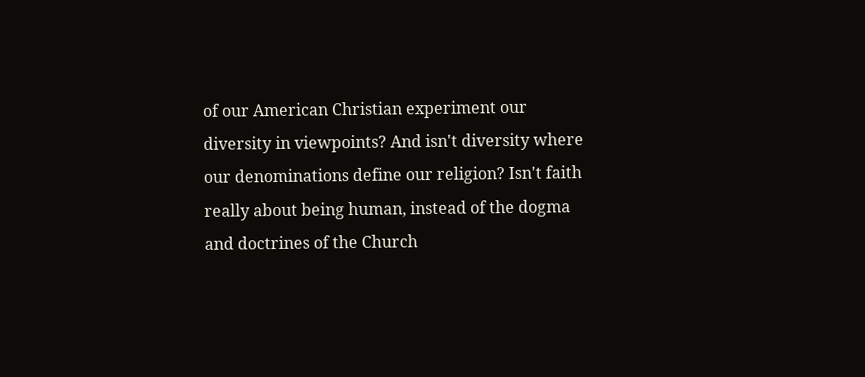of our American Christian experiment our diversity in viewpoints? And isn't diversity where our denominations define our religion? Isn't faith really about being human, instead of the dogma and doctrines of the Church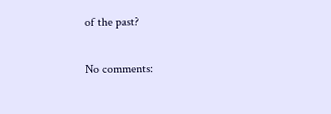of the past?

No comments: